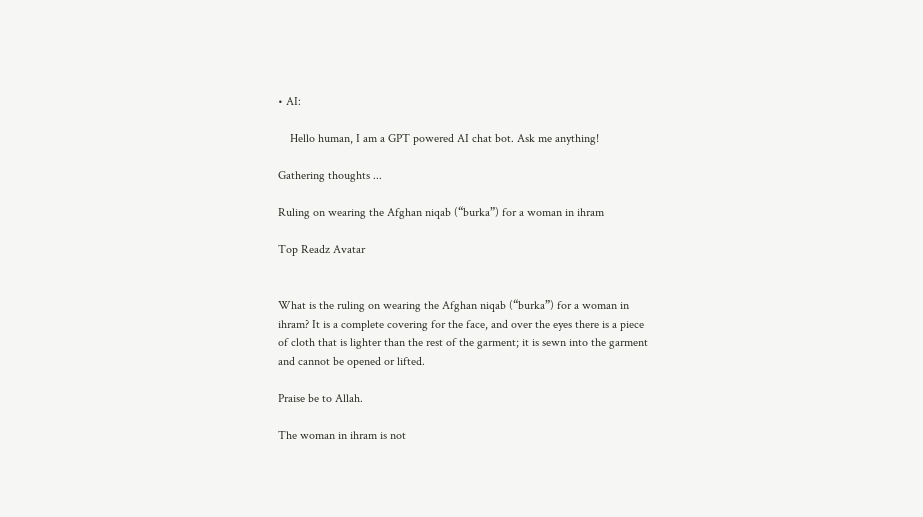• AI:

    Hello human, I am a GPT powered AI chat bot. Ask me anything!

Gathering thoughts ...

Ruling on wearing the Afghan niqab (“burka”) for a woman in ihram

Top Readz Avatar


What is the ruling on wearing the Afghan niqab (“burka”) for a woman in ihram? It is a complete covering for the face, and over the eyes there is a piece of cloth that is lighter than the rest of the garment; it is sewn into the garment and cannot be opened or lifted.

Praise be to Allah.

The woman in ihram is not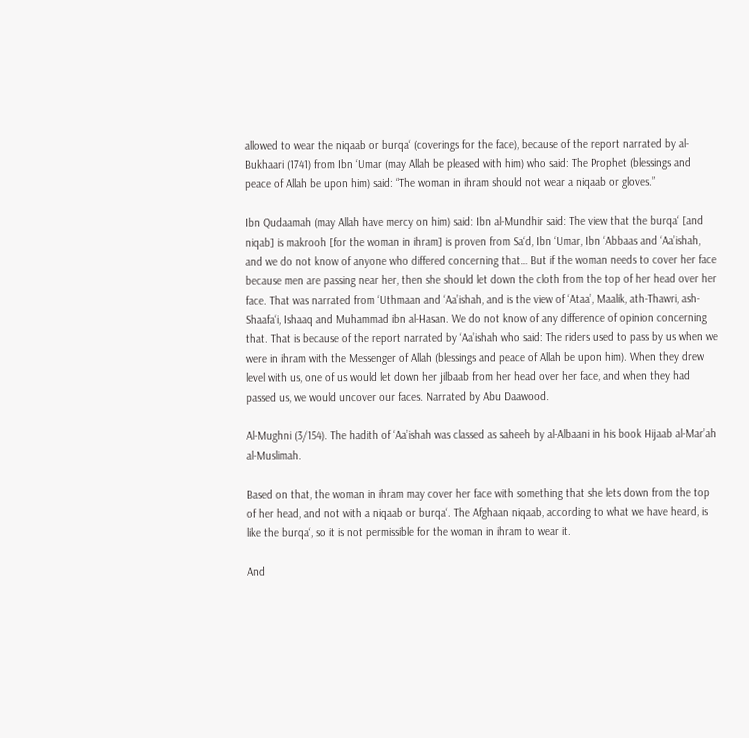allowed to wear the niqaab or burqa‘ (coverings for the face), because of the report narrated by al-Bukhaari (1741) from Ibn ‘Umar (may Allah be pleased with him) who said: The Prophet (blessings and peace of Allah be upon him) said: “The woman in ihram should not wear a niqaab or gloves.”

Ibn Qudaamah (may Allah have mercy on him) said: Ibn al-Mundhir said: The view that the burqa‘ [and niqab] is makrooh [for the woman in ihram] is proven from Sa‘d, Ibn ‘Umar, Ibn ‘Abbaas and ‘Aa’ishah, and we do not know of anyone who differed concerning that… But if the woman needs to cover her face because men are passing near her, then she should let down the cloth from the top of her head over her face. That was narrated from ‘Uthmaan and ‘Aa’ishah, and is the view of ‘Ataa’, Maalik, ath-Thawri, ash-Shaafa‘i, Ishaaq and Muhammad ibn al-Hasan. We do not know of any difference of opinion concerning that. That is because of the report narrated by ‘Aa’ishah who said: The riders used to pass by us when we were in ihram with the Messenger of Allah (blessings and peace of Allah be upon him). When they drew level with us, one of us would let down her jilbaab from her head over her face, and when they had passed us, we would uncover our faces. Narrated by Abu Daawood.

Al-Mughni (3/154). The hadith of ‘Aa’ishah was classed as saheeh by al-Albaani in his book Hijaab al-Mar’ah al-Muslimah.

Based on that, the woman in ihram may cover her face with something that she lets down from the top of her head, and not with a niqaab or burqa‘. The Afghaan niqaab, according to what we have heard, is like the burqa‘, so it is not permissible for the woman in ihram to wear it.

And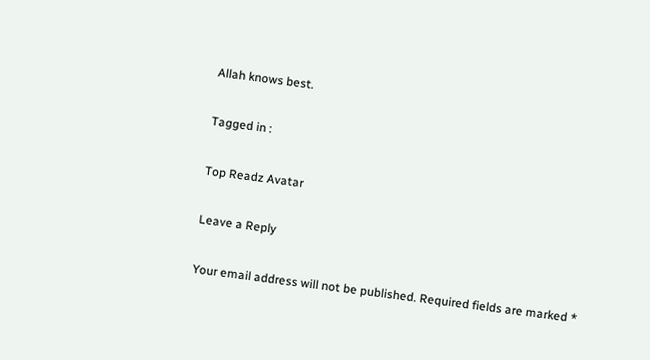Allah knows best.

Tagged in :

Top Readz Avatar

Leave a Reply

Your email address will not be published. Required fields are marked *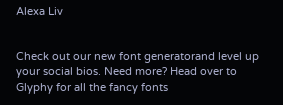Alexa Liv


Check out our new font generatorand level up your social bios. Need more? Head over to Glyphy for all the fancy fonts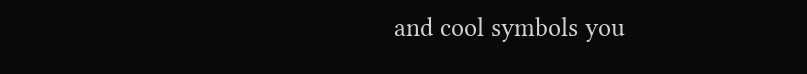and cool symbols you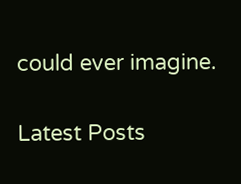could ever imagine.

Latest Posts